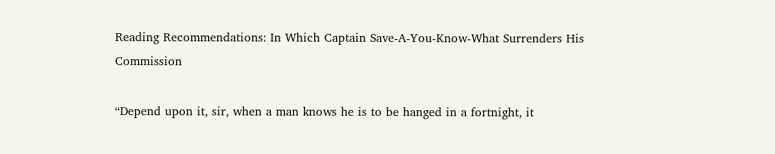Reading Recommendations: In Which Captain Save-A-You-Know-What Surrenders His Commission

“Depend upon it, sir, when a man knows he is to be hanged in a fortnight, it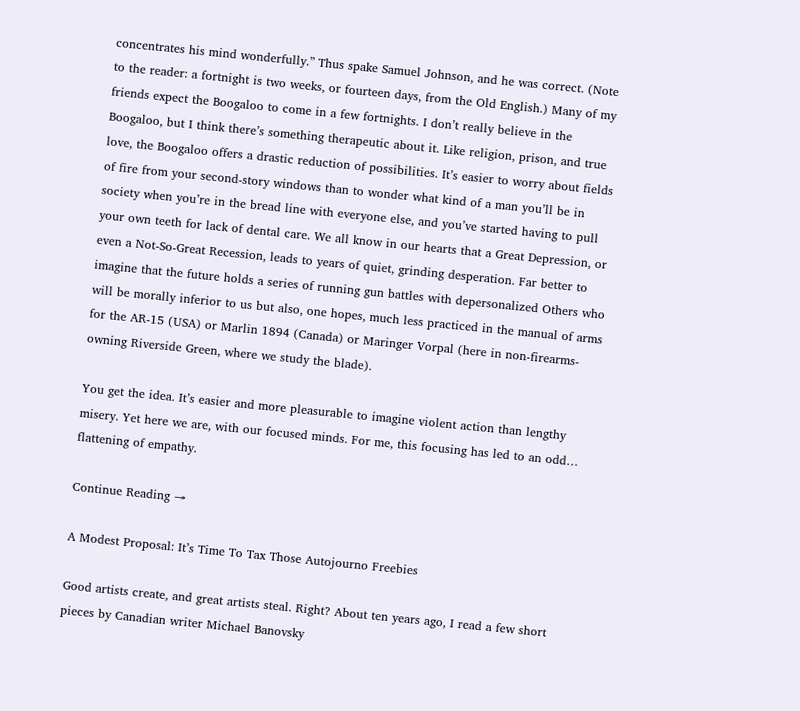concentrates his mind wonderfully.” Thus spake Samuel Johnson, and he was correct. (Note to the reader: a fortnight is two weeks, or fourteen days, from the Old English.) Many of my friends expect the Boogaloo to come in a few fortnights. I don’t really believe in the Boogaloo, but I think there’s something therapeutic about it. Like religion, prison, and true love, the Boogaloo offers a drastic reduction of possibilities. It’s easier to worry about fields of fire from your second-story windows than to wonder what kind of a man you’ll be in society when you’re in the bread line with everyone else, and you’ve started having to pull your own teeth for lack of dental care. We all know in our hearts that a Great Depression, or even a Not-So-Great Recession, leads to years of quiet, grinding desperation. Far better to imagine that the future holds a series of running gun battles with depersonalized Others who will be morally inferior to us but also, one hopes, much less practiced in the manual of arms for the AR-15 (USA) or Marlin 1894 (Canada) or Maringer Vorpal (here in non-firearms-owning Riverside Green, where we study the blade).

You get the idea. It’s easier and more pleasurable to imagine violent action than lengthy misery. Yet here we are, with our focused minds. For me, this focusing has led to an odd… flattening of empathy.

Continue Reading →

A Modest Proposal: It’s Time To Tax Those Autojourno Freebies

Good artists create, and great artists steal. Right? About ten years ago, I read a few short pieces by Canadian writer Michael Banovsky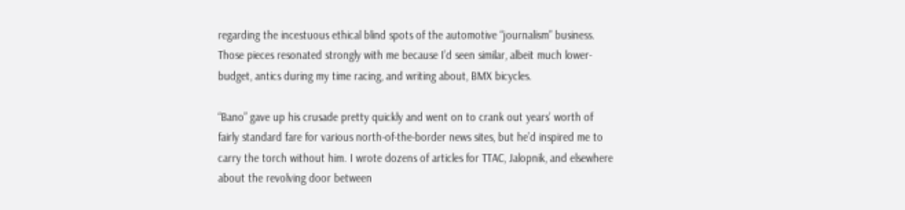regarding the incestuous ethical blind spots of the automotive “journalism” business. Those pieces resonated strongly with me because I’d seen similar, albeit much lower-budget, antics during my time racing, and writing about, BMX bicycles.

“Bano” gave up his crusade pretty quickly and went on to crank out years’ worth of fairly standard fare for various north-of-the-border news sites, but he’d inspired me to carry the torch without him. I wrote dozens of articles for TTAC, Jalopnik, and elsewhere about the revolving door between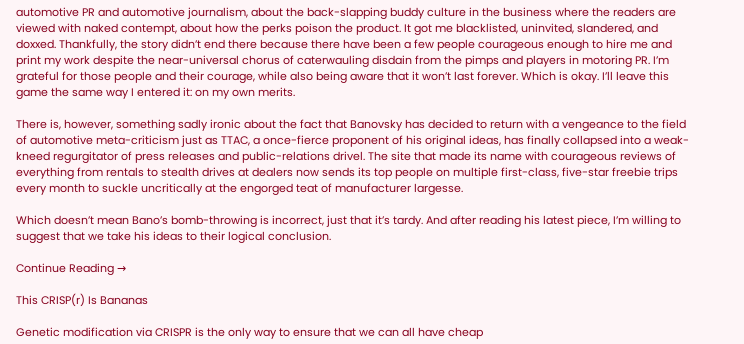automotive PR and automotive journalism, about the back-slapping buddy culture in the business where the readers are viewed with naked contempt, about how the perks poison the product. It got me blacklisted, uninvited, slandered, and doxxed. Thankfully, the story didn’t end there because there have been a few people courageous enough to hire me and print my work despite the near-universal chorus of caterwauling disdain from the pimps and players in motoring PR. I’m grateful for those people and their courage, while also being aware that it won’t last forever. Which is okay. I’ll leave this game the same way I entered it: on my own merits.

There is, however, something sadly ironic about the fact that Banovsky has decided to return with a vengeance to the field of automotive meta-criticism just as TTAC, a once-fierce proponent of his original ideas, has finally collapsed into a weak-kneed regurgitator of press releases and public-relations drivel. The site that made its name with courageous reviews of everything from rentals to stealth drives at dealers now sends its top people on multiple first-class, five-star freebie trips every month to suckle uncritically at the engorged teat of manufacturer largesse.

Which doesn’t mean Bano’s bomb-throwing is incorrect, just that it’s tardy. And after reading his latest piece, I’m willing to suggest that we take his ideas to their logical conclusion.

Continue Reading →

This CRISP(r) Is Bananas

Genetic modification via CRISPR is the only way to ensure that we can all have cheap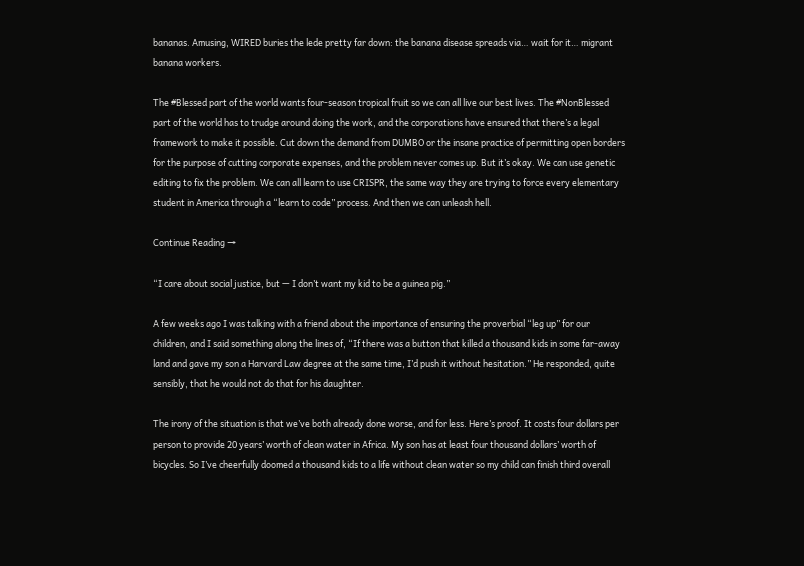bananas. Amusing, WIRED buries the lede pretty far down: the banana disease spreads via… wait for it… migrant banana workers.

The #Blessed part of the world wants four-season tropical fruit so we can all live our best lives. The #NonBlessed part of the world has to trudge around doing the work, and the corporations have ensured that there’s a legal framework to make it possible. Cut down the demand from DUMBO or the insane practice of permitting open borders for the purpose of cutting corporate expenses, and the problem never comes up. But it’s okay. We can use genetic editing to fix the problem. We can all learn to use CRISPR, the same way they are trying to force every elementary student in America through a “learn to code” process. And then we can unleash hell.

Continue Reading →

“I care about social justice, but — I don’t want my kid to be a guinea pig.”

A few weeks ago I was talking with a friend about the importance of ensuring the proverbial “leg up” for our children, and I said something along the lines of, “If there was a button that killed a thousand kids in some far-away land and gave my son a Harvard Law degree at the same time, I’d push it without hesitation.” He responded, quite sensibly, that he would not do that for his daughter.

The irony of the situation is that we’ve both already done worse, and for less. Here’s proof. It costs four dollars per person to provide 20 years’ worth of clean water in Africa. My son has at least four thousand dollars’ worth of bicycles. So I’ve cheerfully doomed a thousand kids to a life without clean water so my child can finish third overall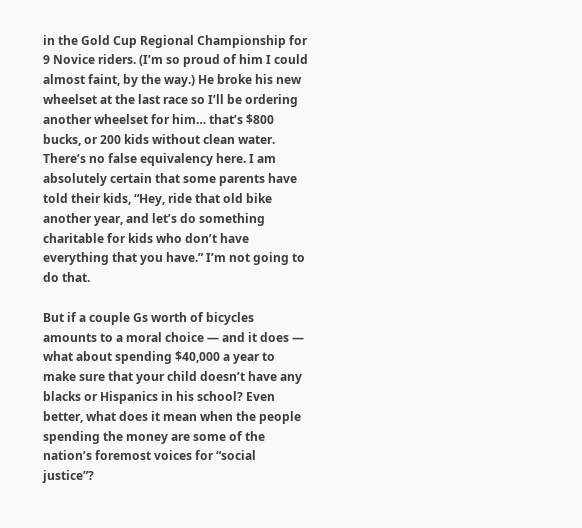in the Gold Cup Regional Championship for 9 Novice riders. (I’m so proud of him I could almost faint, by the way.) He broke his new wheelset at the last race so I’ll be ordering another wheelset for him… that’s $800 bucks, or 200 kids without clean water. There’s no false equivalency here. I am absolutely certain that some parents have told their kids, “Hey, ride that old bike another year, and let’s do something charitable for kids who don’t have everything that you have.” I’m not going to do that.

But if a couple Gs worth of bicycles amounts to a moral choice — and it does — what about spending $40,000 a year to make sure that your child doesn’t have any blacks or Hispanics in his school? Even better, what does it mean when the people spending the money are some of the nation’s foremost voices for “social justice”?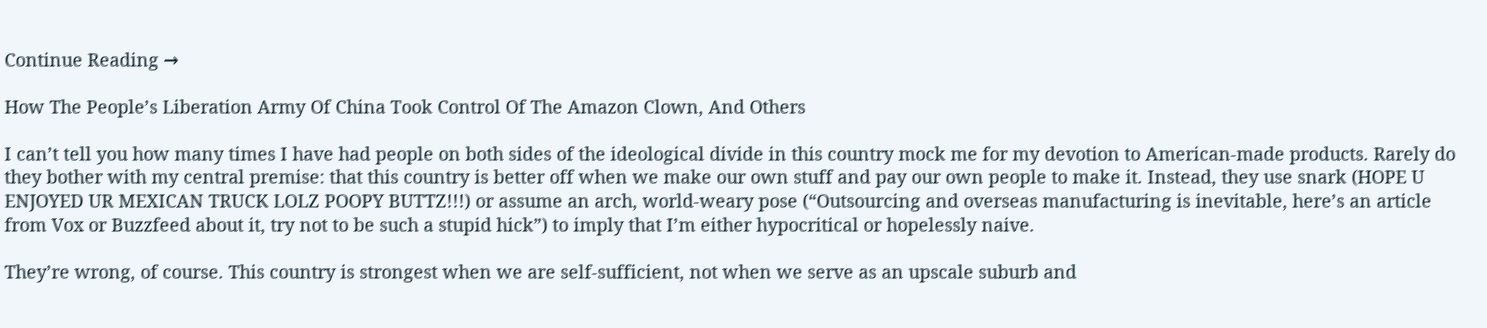Continue Reading →

How The People’s Liberation Army Of China Took Control Of The Amazon Clown, And Others

I can’t tell you how many times I have had people on both sides of the ideological divide in this country mock me for my devotion to American-made products. Rarely do they bother with my central premise: that this country is better off when we make our own stuff and pay our own people to make it. Instead, they use snark (HOPE U ENJOYED UR MEXICAN TRUCK LOLZ POOPY BUTTZ!!!) or assume an arch, world-weary pose (“Outsourcing and overseas manufacturing is inevitable, here’s an article from Vox or Buzzfeed about it, try not to be such a stupid hick”) to imply that I’m either hypocritical or hopelessly naive.

They’re wrong, of course. This country is strongest when we are self-sufficient, not when we serve as an upscale suburb and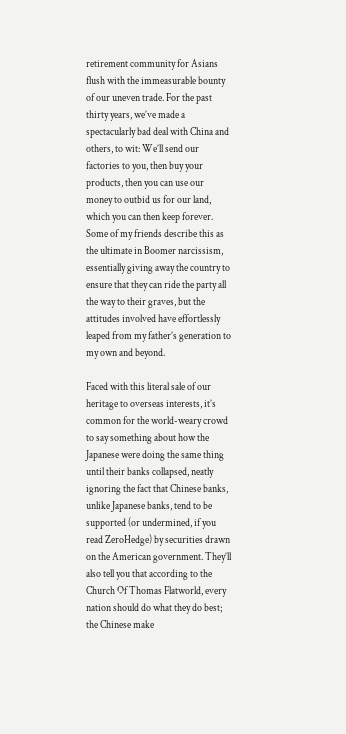retirement community for Asians flush with the immeasurable bounty of our uneven trade. For the past thirty years, we’ve made a spectacularly bad deal with China and others, to wit: We’ll send our factories to you, then buy your products, then you can use our money to outbid us for our land, which you can then keep forever. Some of my friends describe this as the ultimate in Boomer narcissism, essentially giving away the country to ensure that they can ride the party all the way to their graves, but the attitudes involved have effortlessly leaped from my father’s generation to my own and beyond.

Faced with this literal sale of our heritage to overseas interests, it’s common for the world-weary crowd to say something about how the Japanese were doing the same thing until their banks collapsed, neatly ignoring the fact that Chinese banks, unlike Japanese banks, tend to be supported (or undermined, if you read ZeroHedge) by securities drawn on the American government. They’ll also tell you that according to the Church Of Thomas Flatworld, every nation should do what they do best; the Chinese make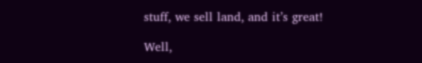stuff, we sell land, and it’s great!

Well,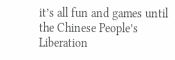it’s all fun and games until the Chinese People’s Liberation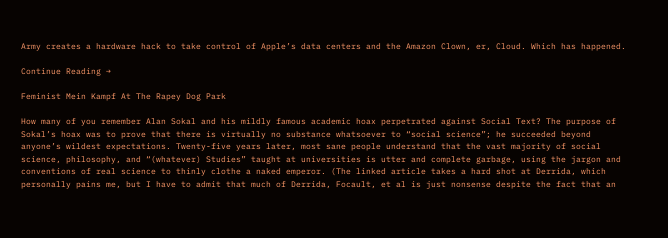Army creates a hardware hack to take control of Apple’s data centers and the Amazon Clown, er, Cloud. Which has happened.

Continue Reading →

Feminist Mein Kampf At The Rapey Dog Park

How many of you remember Alan Sokal and his mildly famous academic hoax perpetrated against Social Text? The purpose of Sokal’s hoax was to prove that there is virtually no substance whatsoever to “social science”; he succeeded beyond anyone’s wildest expectations. Twenty-five years later, most sane people understand that the vast majority of social science, philosophy, and “(whatever) Studies” taught at universities is utter and complete garbage, using the jargon and conventions of real science to thinly clothe a naked emperor. (The linked article takes a hard shot at Derrida, which personally pains me, but I have to admit that much of Derrida, Focault, et al is just nonsense despite the fact that an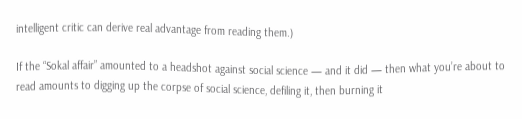intelligent critic can derive real advantage from reading them.)

If the “Sokal affair” amounted to a headshot against social science — and it did — then what you’re about to read amounts to digging up the corpse of social science, defiling it, then burning it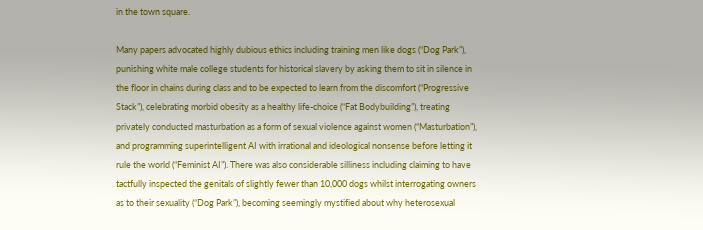in the town square.

Many papers advocated highly dubious ethics including training men like dogs (“Dog Park”), punishing white male college students for historical slavery by asking them to sit in silence in the floor in chains during class and to be expected to learn from the discomfort (“Progressive Stack”), celebrating morbid obesity as a healthy life-choice (“Fat Bodybuilding”), treating privately conducted masturbation as a form of sexual violence against women (“Masturbation”), and programming superintelligent AI with irrational and ideological nonsense before letting it rule the world (“Feminist AI”). There was also considerable silliness including claiming to have tactfully inspected the genitals of slightly fewer than 10,000 dogs whilst interrogating owners as to their sexuality (“Dog Park”), becoming seemingly mystified about why heterosexual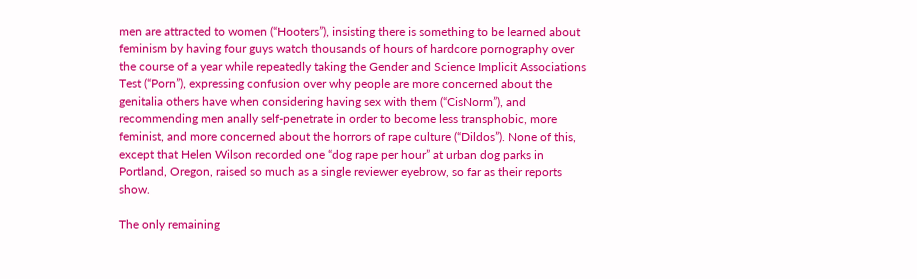men are attracted to women (“Hooters”), insisting there is something to be learned about feminism by having four guys watch thousands of hours of hardcore pornography over the course of a year while repeatedly taking the Gender and Science Implicit Associations Test (“Porn”), expressing confusion over why people are more concerned about the genitalia others have when considering having sex with them (“CisNorm”), and recommending men anally self-penetrate in order to become less transphobic, more feminist, and more concerned about the horrors of rape culture (“Dildos”). None of this, except that Helen Wilson recorded one “dog rape per hour” at urban dog parks in Portland, Oregon, raised so much as a single reviewer eyebrow, so far as their reports show.

The only remaining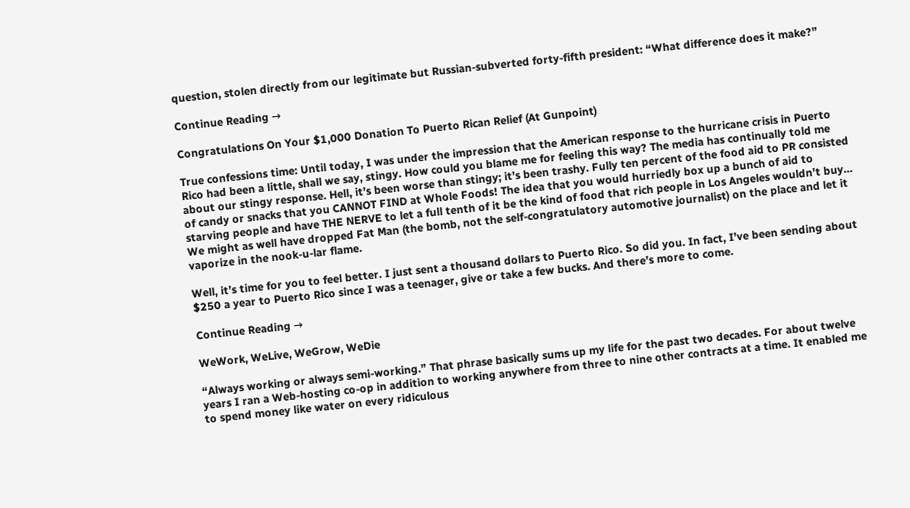question, stolen directly from our legitimate but Russian-subverted forty-fifth president: “What difference does it make?”

Continue Reading →

Congratulations On Your $1,000 Donation To Puerto Rican Relief (At Gunpoint)

True confessions time: Until today, I was under the impression that the American response to the hurricane crisis in Puerto Rico had been a little, shall we say, stingy. How could you blame me for feeling this way? The media has continually told me about our stingy response. Hell, it’s been worse than stingy; it’s been trashy. Fully ten percent of the food aid to PR consisted of candy or snacks that you CANNOT FIND at Whole Foods! The idea that you would hurriedly box up a bunch of aid to starving people and have THE NERVE to let a full tenth of it be the kind of food that rich people in Los Angeles wouldn’t buy… We might as well have dropped Fat Man (the bomb, not the self-congratulatory automotive journalist) on the place and let it vaporize in the nook-u-lar flame.

Well, it’s time for you to feel better. I just sent a thousand dollars to Puerto Rico. So did you. In fact, I’ve been sending about $250 a year to Puerto Rico since I was a teenager, give or take a few bucks. And there’s more to come.

Continue Reading →

WeWork, WeLive, WeGrow, WeDie

“Always working or always semi-working.” That phrase basically sums up my life for the past two decades. For about twelve years I ran a Web-hosting co-op in addition to working anywhere from three to nine other contracts at a time. It enabled me to spend money like water on every ridiculous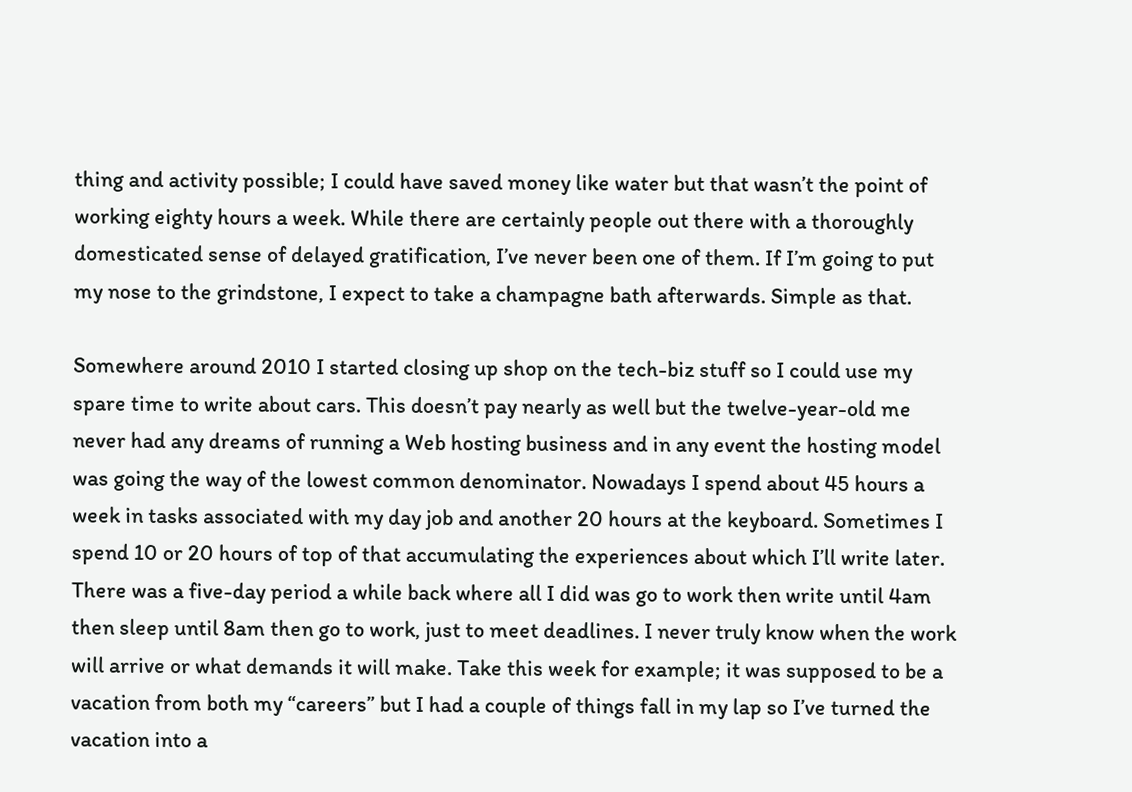thing and activity possible; I could have saved money like water but that wasn’t the point of working eighty hours a week. While there are certainly people out there with a thoroughly domesticated sense of delayed gratification, I’ve never been one of them. If I’m going to put my nose to the grindstone, I expect to take a champagne bath afterwards. Simple as that.

Somewhere around 2010 I started closing up shop on the tech-biz stuff so I could use my spare time to write about cars. This doesn’t pay nearly as well but the twelve-year-old me never had any dreams of running a Web hosting business and in any event the hosting model was going the way of the lowest common denominator. Nowadays I spend about 45 hours a week in tasks associated with my day job and another 20 hours at the keyboard. Sometimes I spend 10 or 20 hours of top of that accumulating the experiences about which I’ll write later. There was a five-day period a while back where all I did was go to work then write until 4am then sleep until 8am then go to work, just to meet deadlines. I never truly know when the work will arrive or what demands it will make. Take this week for example; it was supposed to be a vacation from both my “careers” but I had a couple of things fall in my lap so I’ve turned the vacation into a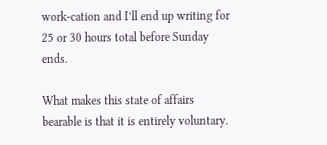work-cation and I’ll end up writing for 25 or 30 hours total before Sunday ends.

What makes this state of affairs bearable is that it is entirely voluntary.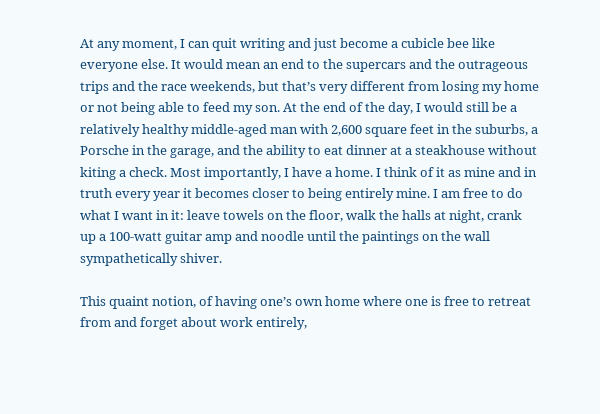At any moment, I can quit writing and just become a cubicle bee like everyone else. It would mean an end to the supercars and the outrageous trips and the race weekends, but that’s very different from losing my home or not being able to feed my son. At the end of the day, I would still be a relatively healthy middle-aged man with 2,600 square feet in the suburbs, a Porsche in the garage, and the ability to eat dinner at a steakhouse without kiting a check. Most importantly, I have a home. I think of it as mine and in truth every year it becomes closer to being entirely mine. I am free to do what I want in it: leave towels on the floor, walk the halls at night, crank up a 100-watt guitar amp and noodle until the paintings on the wall sympathetically shiver.

This quaint notion, of having one’s own home where one is free to retreat from and forget about work entirely,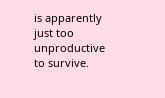is apparently just too unproductive to survive.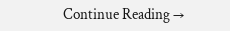Continue Reading →